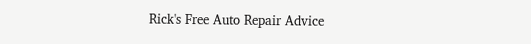Rick's Free Auto Repair Advice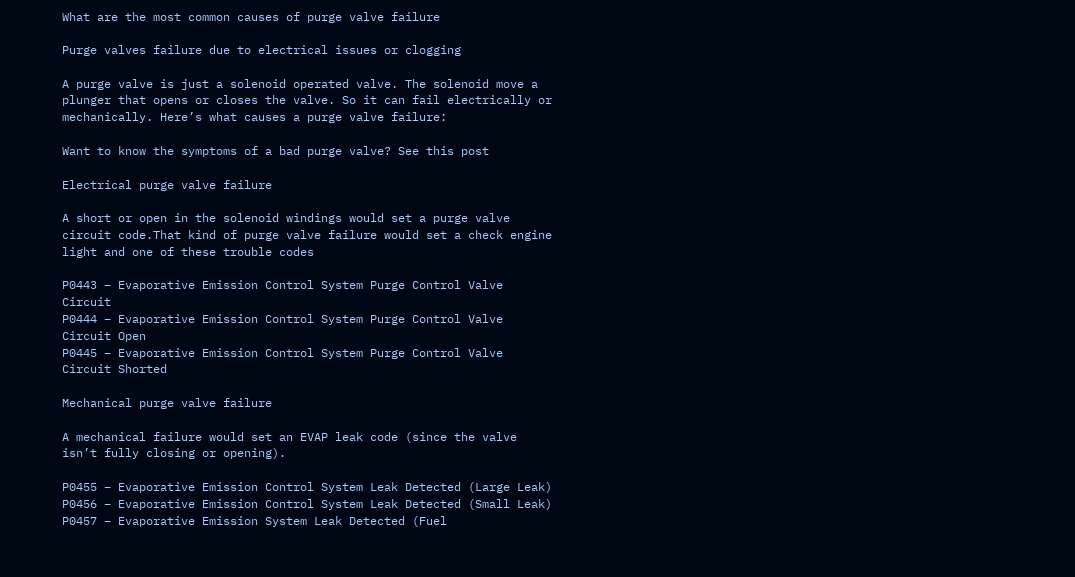What are the most common causes of purge valve failure

Purge valves failure due to electrical issues or clogging

A purge valve is just a solenoid operated valve. The solenoid move a plunger that opens or closes the valve. So it can fail electrically or mechanically. Here’s what causes a purge valve failure:

Want to know the symptoms of a bad purge valve? See this post

Electrical purge valve failure

A short or open in the solenoid windings would set a purge valve circuit code.That kind of purge valve failure would set a check engine light and one of these trouble codes

P0443 – Evaporative Emission Control System Purge Control Valve Circuit
P0444 – Evaporative Emission Control System Purge Control Valve Circuit Open
P0445 – Evaporative Emission Control System Purge Control Valve Circuit Shorted

Mechanical purge valve failure

A mechanical failure would set an EVAP leak code (since the valve isn’t fully closing or opening).

P0455 – Evaporative Emission Control System Leak Detected (Large Leak)
P0456 – Evaporative Emission Control System Leak Detected (Small Leak)
P0457 – Evaporative Emission System Leak Detected (Fuel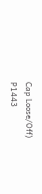Cap Loose/Off)
P1443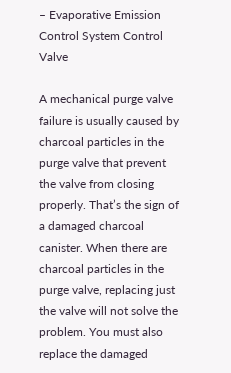– Evaporative Emission Control System Control Valve

A mechanical purge valve failure is usually caused by charcoal particles in the purge valve that prevent the valve from closing properly. That’s the sign of a damaged charcoal canister. When there are charcoal particles in the purge valve, replacing just the valve will not solve the problem. You must also replace the damaged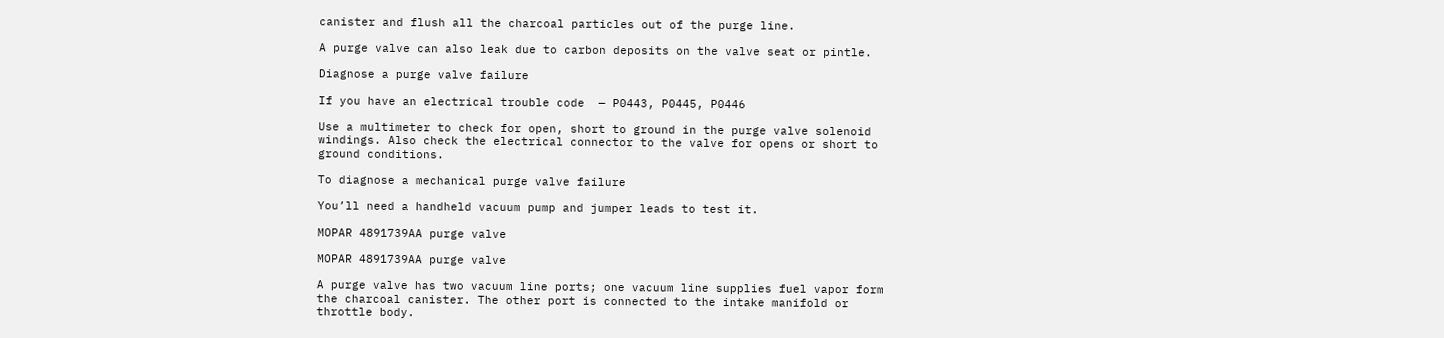canister and flush all the charcoal particles out of the purge line.

A purge valve can also leak due to carbon deposits on the valve seat or pintle.

Diagnose a purge valve failure

If you have an electrical trouble code  — P0443, P0445, P0446

Use a multimeter to check for open, short to ground in the purge valve solenoid windings. Also check the electrical connector to the valve for opens or short to ground conditions.

To diagnose a mechanical purge valve failure

You’ll need a handheld vacuum pump and jumper leads to test it.

MOPAR 4891739AA purge valve

MOPAR 4891739AA purge valve

A purge valve has two vacuum line ports; one vacuum line supplies fuel vapor form the charcoal canister. The other port is connected to the intake manifold or throttle body.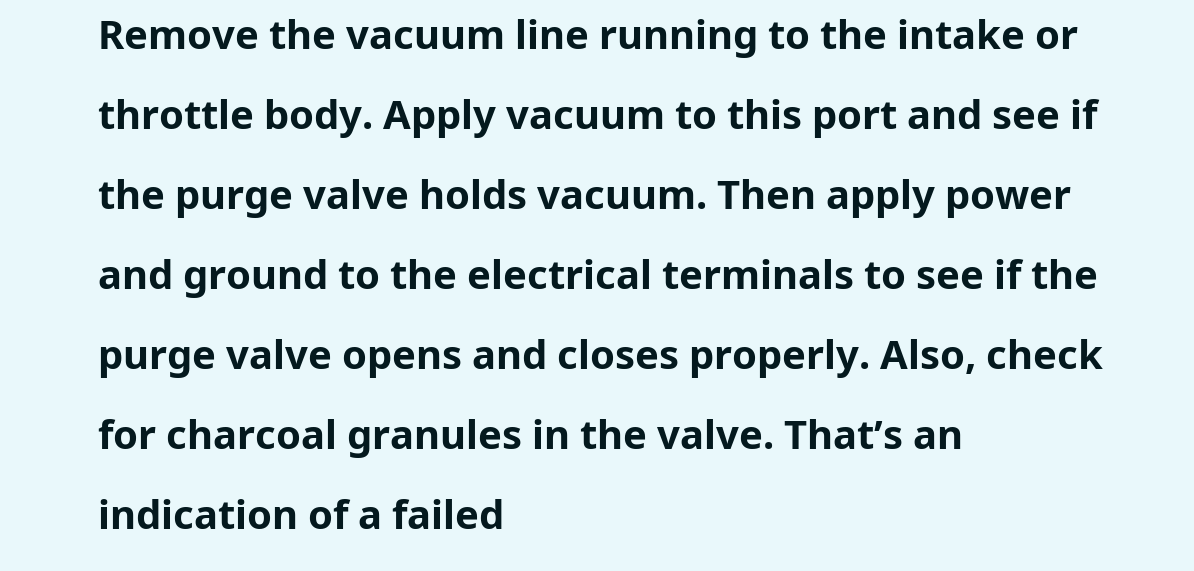Remove the vacuum line running to the intake or throttle body. Apply vacuum to this port and see if the purge valve holds vacuum. Then apply power and ground to the electrical terminals to see if the purge valve opens and closes properly. Also, check for charcoal granules in the valve. That’s an indication of a failed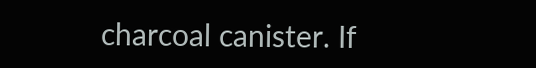charcoal canister. If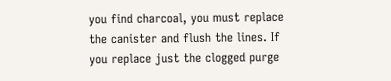you find charcoal, you must replace the canister and flush the lines. If you replace just the clogged purge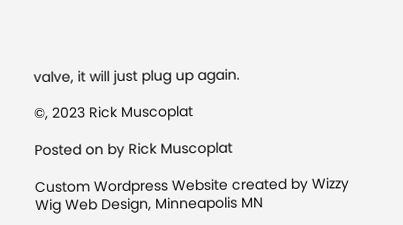valve, it will just plug up again.

©, 2023 Rick Muscoplat

Posted on by Rick Muscoplat

Custom Wordpress Website created by Wizzy Wig Web Design, Minneapolis MN